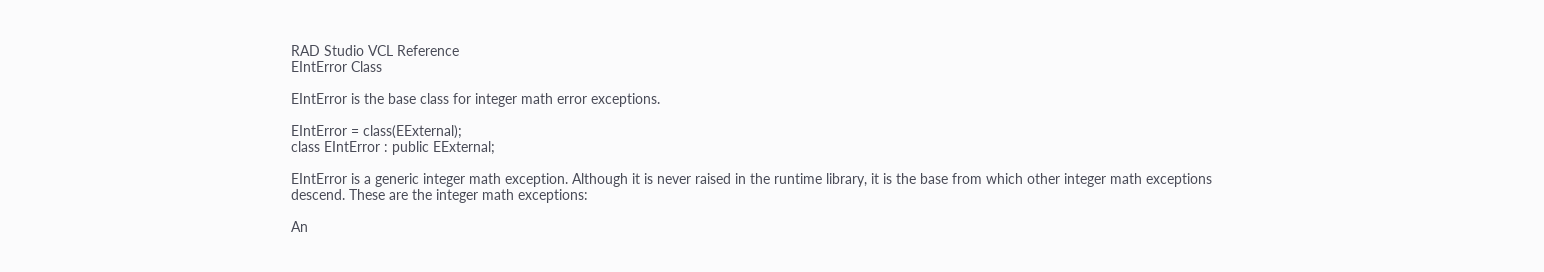RAD Studio VCL Reference
EIntError Class

EIntError is the base class for integer math error exceptions.

EIntError = class(EExternal);
class EIntError : public EExternal;

EIntError is a generic integer math exception. Although it is never raised in the runtime library, it is the base from which other integer math exceptions descend. These are the integer math exceptions:

An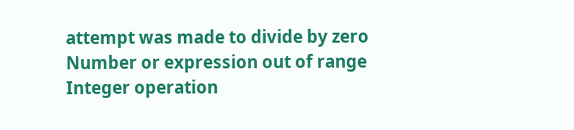attempt was made to divide by zero
Number or expression out of range
Integer operation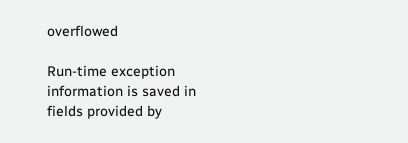overflowed

Run-time exception information is saved in fields provided by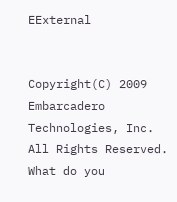EExternal


Copyright(C) 2009 Embarcadero Technologies, Inc. All Rights Reserved.
What do you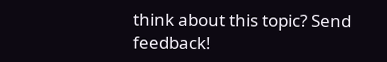think about this topic? Send feedback!